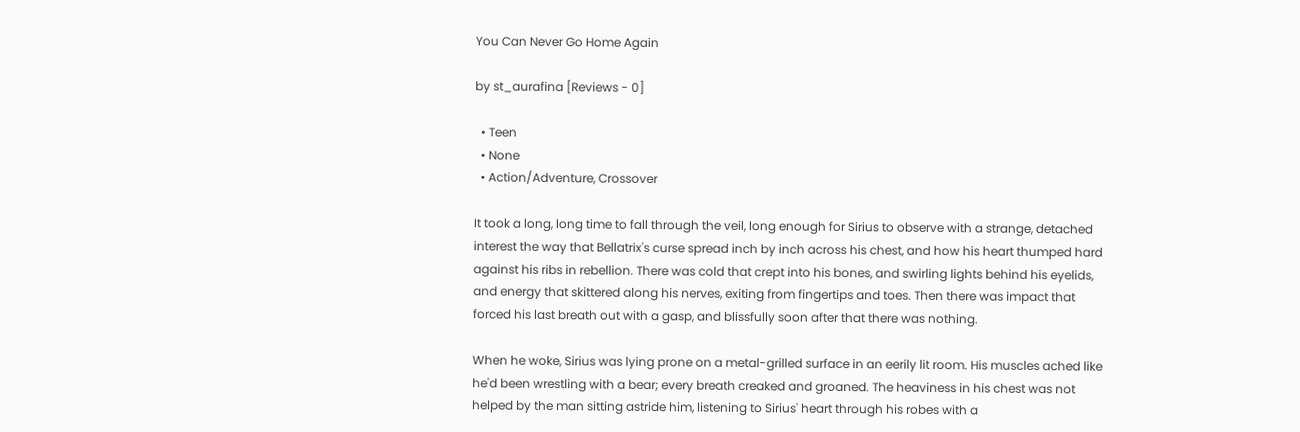You Can Never Go Home Again

by st_aurafina [Reviews - 0]

  • Teen
  • None
  • Action/Adventure, Crossover

It took a long, long time to fall through the veil, long enough for Sirius to observe with a strange, detached interest the way that Bellatrix's curse spread inch by inch across his chest, and how his heart thumped hard against his ribs in rebellion. There was cold that crept into his bones, and swirling lights behind his eyelids, and energy that skittered along his nerves, exiting from fingertips and toes. Then there was impact that forced his last breath out with a gasp, and blissfully soon after that there was nothing.

When he woke, Sirius was lying prone on a metal-grilled surface in an eerily lit room. His muscles ached like he'd been wrestling with a bear; every breath creaked and groaned. The heaviness in his chest was not helped by the man sitting astride him, listening to Sirius' heart through his robes with a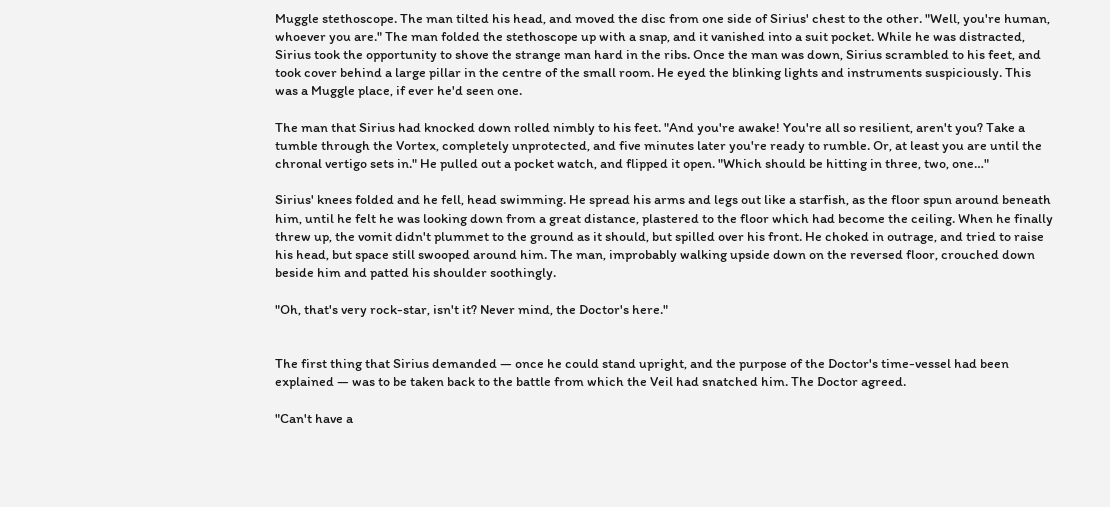Muggle stethoscope. The man tilted his head, and moved the disc from one side of Sirius' chest to the other. "Well, you're human, whoever you are." The man folded the stethoscope up with a snap, and it vanished into a suit pocket. While he was distracted, Sirius took the opportunity to shove the strange man hard in the ribs. Once the man was down, Sirius scrambled to his feet, and took cover behind a large pillar in the centre of the small room. He eyed the blinking lights and instruments suspiciously. This was a Muggle place, if ever he'd seen one.

The man that Sirius had knocked down rolled nimbly to his feet. "And you're awake! You're all so resilient, aren't you? Take a tumble through the Vortex, completely unprotected, and five minutes later you're ready to rumble. Or, at least you are until the chronal vertigo sets in." He pulled out a pocket watch, and flipped it open. "Which should be hitting in three, two, one…"

Sirius' knees folded and he fell, head swimming. He spread his arms and legs out like a starfish, as the floor spun around beneath him, until he felt he was looking down from a great distance, plastered to the floor which had become the ceiling. When he finally threw up, the vomit didn't plummet to the ground as it should, but spilled over his front. He choked in outrage, and tried to raise his head, but space still swooped around him. The man, improbably walking upside down on the reversed floor, crouched down beside him and patted his shoulder soothingly.

"Oh, that's very rock-star, isn't it? Never mind, the Doctor's here."


The first thing that Sirius demanded — once he could stand upright, and the purpose of the Doctor's time-vessel had been explained — was to be taken back to the battle from which the Veil had snatched him. The Doctor agreed.

"Can't have a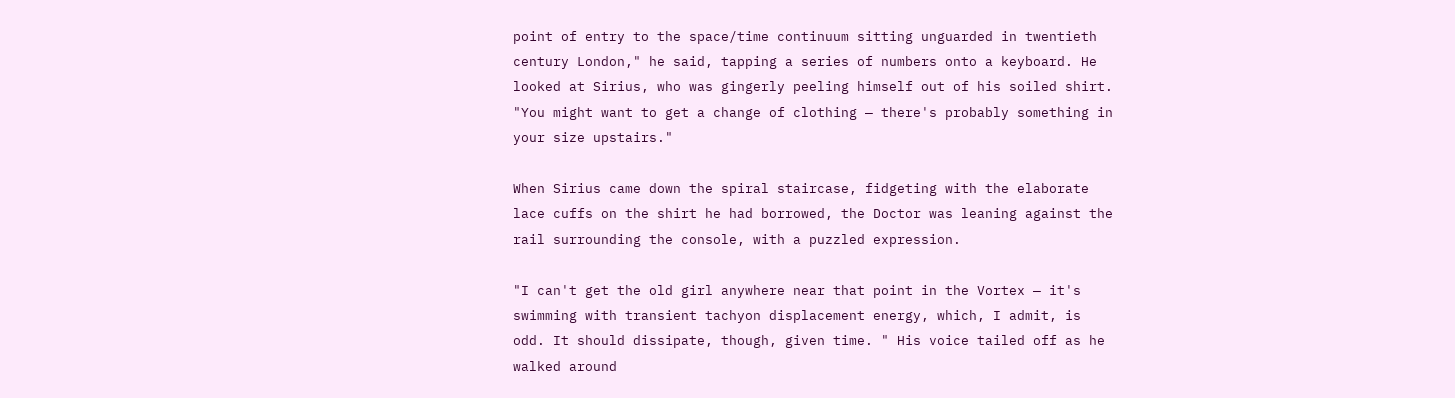point of entry to the space/time continuum sitting unguarded in twentieth century London," he said, tapping a series of numbers onto a keyboard. He looked at Sirius, who was gingerly peeling himself out of his soiled shirt. "You might want to get a change of clothing — there's probably something in your size upstairs."

When Sirius came down the spiral staircase, fidgeting with the elaborate lace cuffs on the shirt he had borrowed, the Doctor was leaning against the rail surrounding the console, with a puzzled expression.

"I can't get the old girl anywhere near that point in the Vortex — it's swimming with transient tachyon displacement energy, which, I admit, is odd. It should dissipate, though, given time. " His voice tailed off as he walked around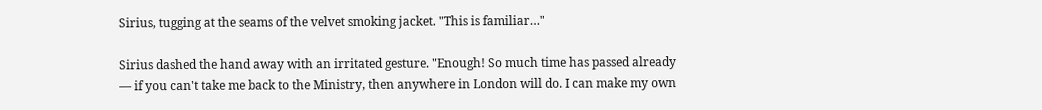Sirius, tugging at the seams of the velvet smoking jacket. "This is familiar…"

Sirius dashed the hand away with an irritated gesture. "Enough! So much time has passed already — if you can't take me back to the Ministry, then anywhere in London will do. I can make my own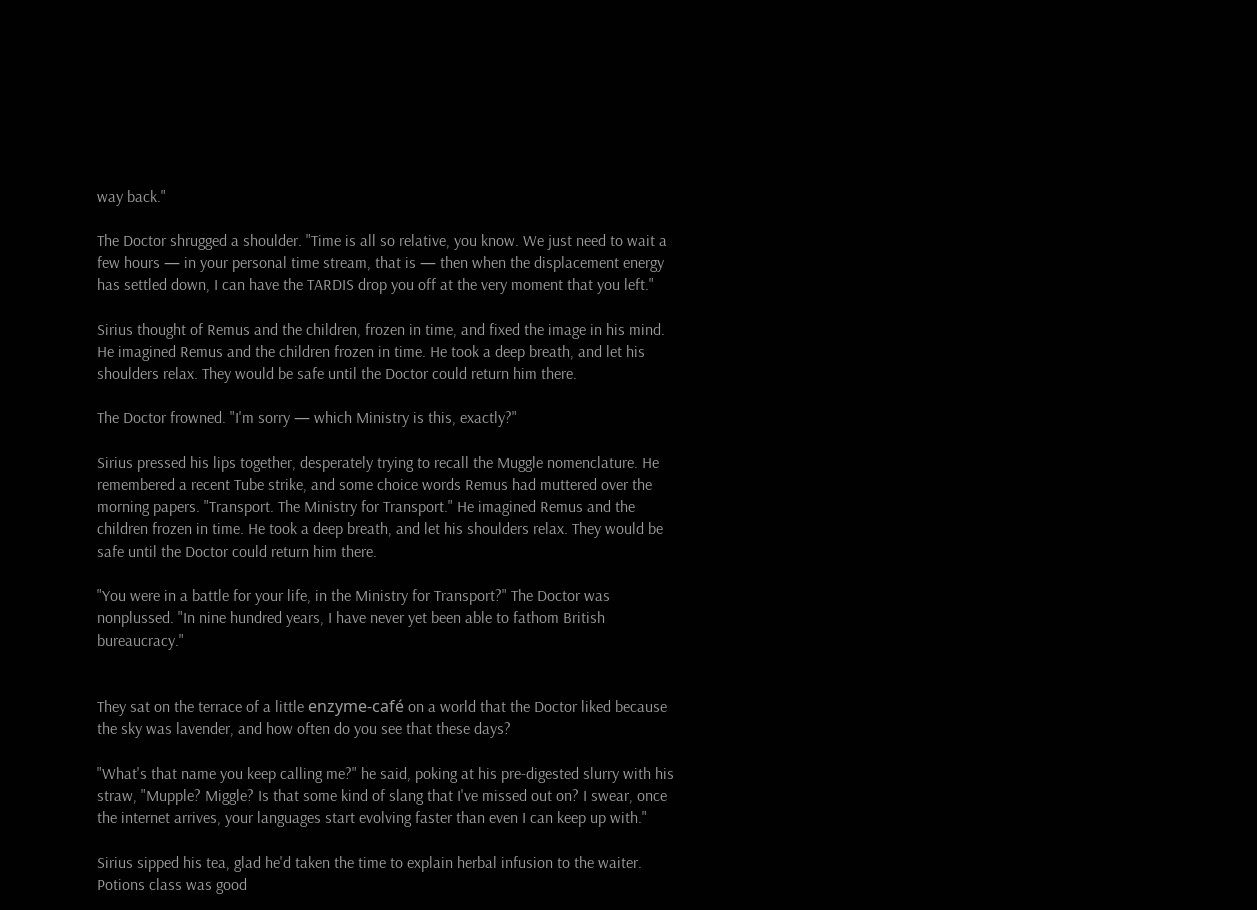way back."

The Doctor shrugged a shoulder. "Time is all so relative, you know. We just need to wait a few hours — in your personal time stream, that is — then when the displacement energy has settled down, I can have the TARDIS drop you off at the very moment that you left."

Sirius thought of Remus and the children, frozen in time, and fixed the image in his mind. He imagined Remus and the children frozen in time. He took a deep breath, and let his shoulders relax. They would be safe until the Doctor could return him there.

The Doctor frowned. "I'm sorry — which Ministry is this, exactly?"

Sirius pressed his lips together, desperately trying to recall the Muggle nomenclature. He remembered a recent Tube strike, and some choice words Remus had muttered over the morning papers. "Transport. The Ministry for Transport." He imagined Remus and the children frozen in time. He took a deep breath, and let his shoulders relax. They would be safe until the Doctor could return him there.

"You were in a battle for your life, in the Ministry for Transport?" The Doctor was nonplussed. "In nine hundred years, I have never yet been able to fathom British bureaucracy."


They sat on the terrace of a little enzyme-café on a world that the Doctor liked because the sky was lavender, and how often do you see that these days?

"What's that name you keep calling me?" he said, poking at his pre-digested slurry with his straw, "Mupple? Miggle? Is that some kind of slang that I've missed out on? I swear, once the internet arrives, your languages start evolving faster than even I can keep up with."

Sirius sipped his tea, glad he'd taken the time to explain herbal infusion to the waiter. Potions class was good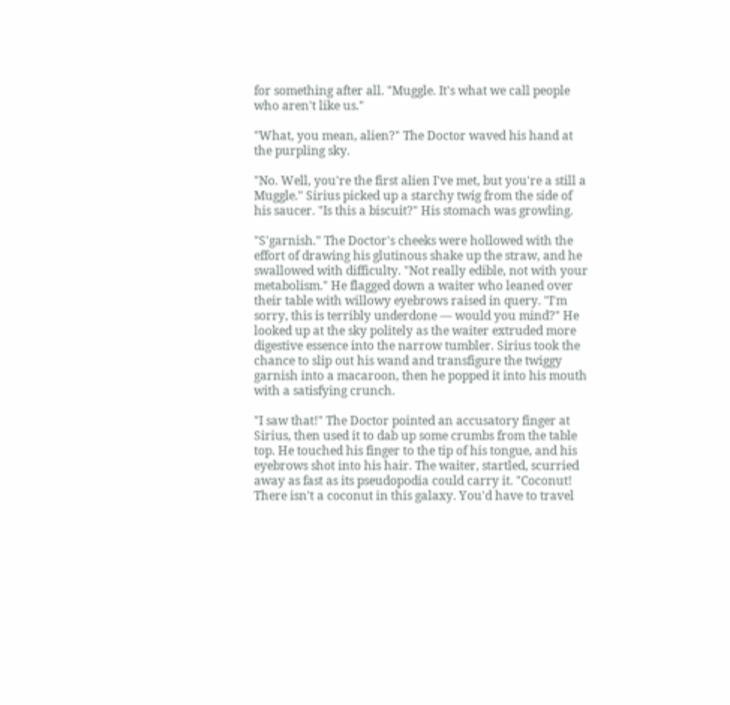for something after all. "Muggle. It's what we call people who aren't like us."

"What, you mean, alien?" The Doctor waved his hand at the purpling sky.

"No. Well, you're the first alien I've met, but you're a still a Muggle." Sirius picked up a starchy twig from the side of his saucer. "Is this a biscuit?" His stomach was growling.

"S'garnish." The Doctor's cheeks were hollowed with the effort of drawing his glutinous shake up the straw, and he swallowed with difficulty. "Not really edible, not with your metabolism." He flagged down a waiter who leaned over their table with willowy eyebrows raised in query. "I'm sorry, this is terribly underdone — would you mind?" He looked up at the sky politely as the waiter extruded more digestive essence into the narrow tumbler. Sirius took the chance to slip out his wand and transfigure the twiggy garnish into a macaroon, then he popped it into his mouth with a satisfying crunch.

"I saw that!" The Doctor pointed an accusatory finger at Sirius, then used it to dab up some crumbs from the table top. He touched his finger to the tip of his tongue, and his eyebrows shot into his hair. The waiter, startled, scurried away as fast as its pseudopodia could carry it. "Coconut! There isn't a coconut in this galaxy. You'd have to travel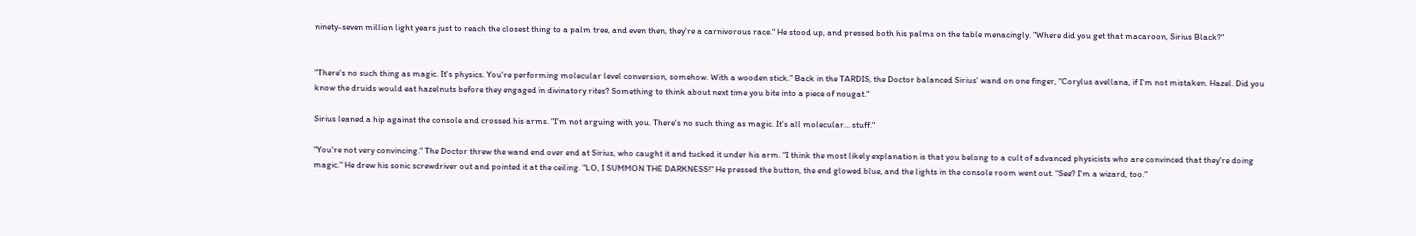ninety-seven million light years just to reach the closest thing to a palm tree, and even then, they're a carnivorous race." He stood up, and pressed both his palms on the table menacingly. "Where did you get that macaroon, Sirius Black?"


"There's no such thing as magic. It's physics. You're performing molecular level conversion, somehow. With a wooden stick." Back in the TARDIS, the Doctor balanced Sirius' wand on one finger, "Corylus avellana, if I'm not mistaken. Hazel. Did you know the druids would eat hazelnuts before they engaged in divinatory rites? Something to think about next time you bite into a piece of nougat."

Sirius leaned a hip against the console and crossed his arms. "I'm not arguing with you. There's no such thing as magic. It's all molecular… stuff."

"You're not very convincing." The Doctor threw the wand end over end at Sirius, who caught it and tucked it under his arm. "I think the most likely explanation is that you belong to a cult of advanced physicists who are convinced that they're doing magic." He drew his sonic screwdriver out and pointed it at the ceiling. "LO, I SUMMON THE DARKNESS!" He pressed the button, the end glowed blue, and the lights in the console room went out. "See? I'm a wizard, too."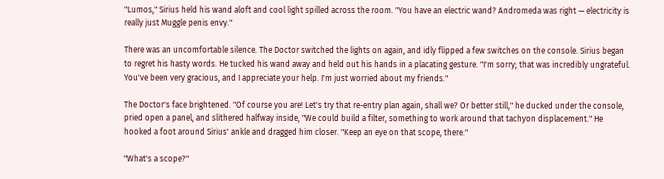"Lumos," Sirius held his wand aloft and cool light spilled across the room. "You have an electric wand? Andromeda was right — electricity is really just Muggle penis envy."

There was an uncomfortable silence. The Doctor switched the lights on again, and idly flipped a few switches on the console. Sirius began to regret his hasty words. He tucked his wand away and held out his hands in a placating gesture. "I'm sorry; that was incredibly ungrateful. You've been very gracious, and I appreciate your help. I'm just worried about my friends."

The Doctor's face brightened. "Of course you are! Let's try that re-entry plan again, shall we? Or better still," he ducked under the console, pried open a panel, and slithered halfway inside, "We could build a filter, something to work around that tachyon displacement." He hooked a foot around Sirius' ankle and dragged him closer. "Keep an eye on that scope, there."

"What's a scope?"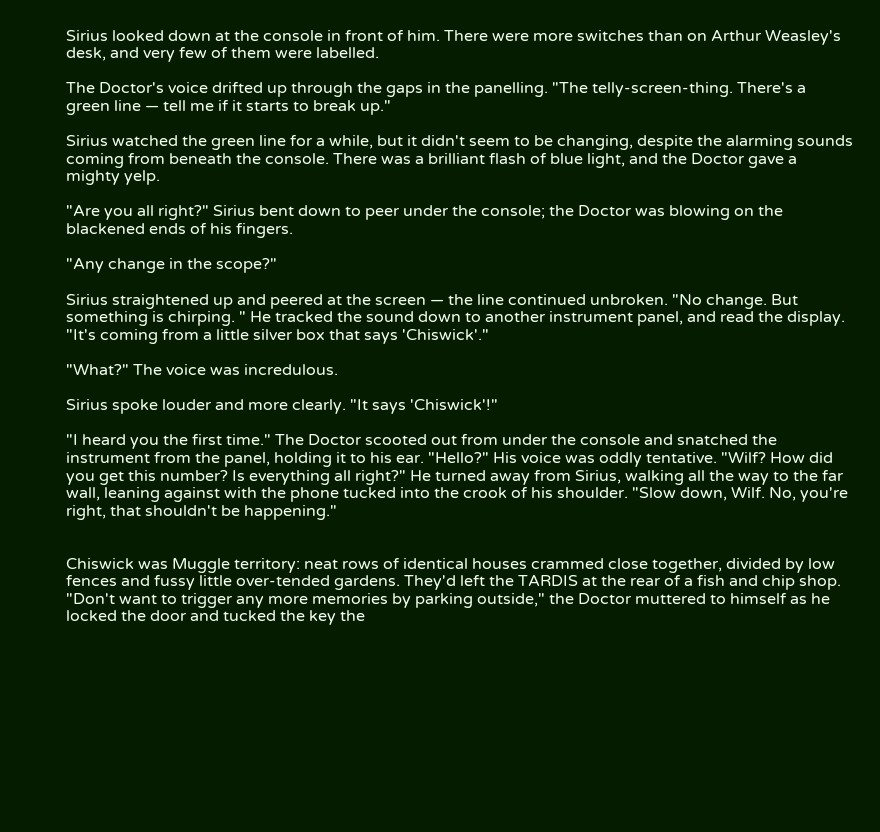Sirius looked down at the console in front of him. There were more switches than on Arthur Weasley's desk, and very few of them were labelled.

The Doctor's voice drifted up through the gaps in the panelling. "The telly-screen-thing. There's a green line — tell me if it starts to break up."

Sirius watched the green line for a while, but it didn't seem to be changing, despite the alarming sounds coming from beneath the console. There was a brilliant flash of blue light, and the Doctor gave a mighty yelp.

"Are you all right?" Sirius bent down to peer under the console; the Doctor was blowing on the blackened ends of his fingers.

"Any change in the scope?"

Sirius straightened up and peered at the screen — the line continued unbroken. "No change. But something is chirping. " He tracked the sound down to another instrument panel, and read the display. "It's coming from a little silver box that says 'Chiswick'."

"What?" The voice was incredulous.

Sirius spoke louder and more clearly. "It says 'Chiswick'!"

"I heard you the first time." The Doctor scooted out from under the console and snatched the instrument from the panel, holding it to his ear. "Hello?" His voice was oddly tentative. "Wilf? How did you get this number? Is everything all right?" He turned away from Sirius, walking all the way to the far wall, leaning against with the phone tucked into the crook of his shoulder. "Slow down, Wilf. No, you're right, that shouldn't be happening."


Chiswick was Muggle territory: neat rows of identical houses crammed close together, divided by low fences and fussy little over-tended gardens. They'd left the TARDIS at the rear of a fish and chip shop. "Don't want to trigger any more memories by parking outside," the Doctor muttered to himself as he locked the door and tucked the key the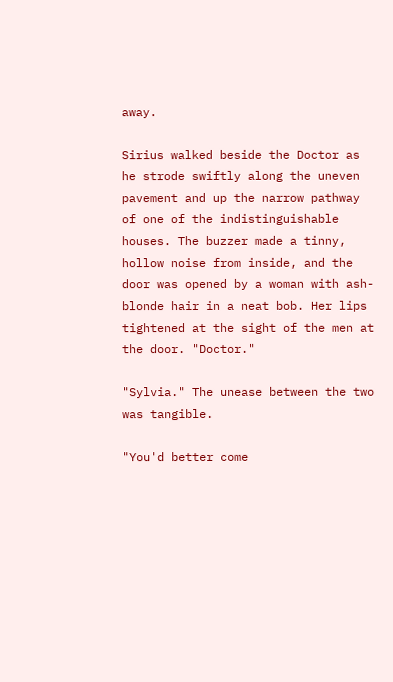away.

Sirius walked beside the Doctor as he strode swiftly along the uneven pavement and up the narrow pathway of one of the indistinguishable houses. The buzzer made a tinny, hollow noise from inside, and the door was opened by a woman with ash-blonde hair in a neat bob. Her lips tightened at the sight of the men at the door. "Doctor."

"Sylvia." The unease between the two was tangible.

"You'd better come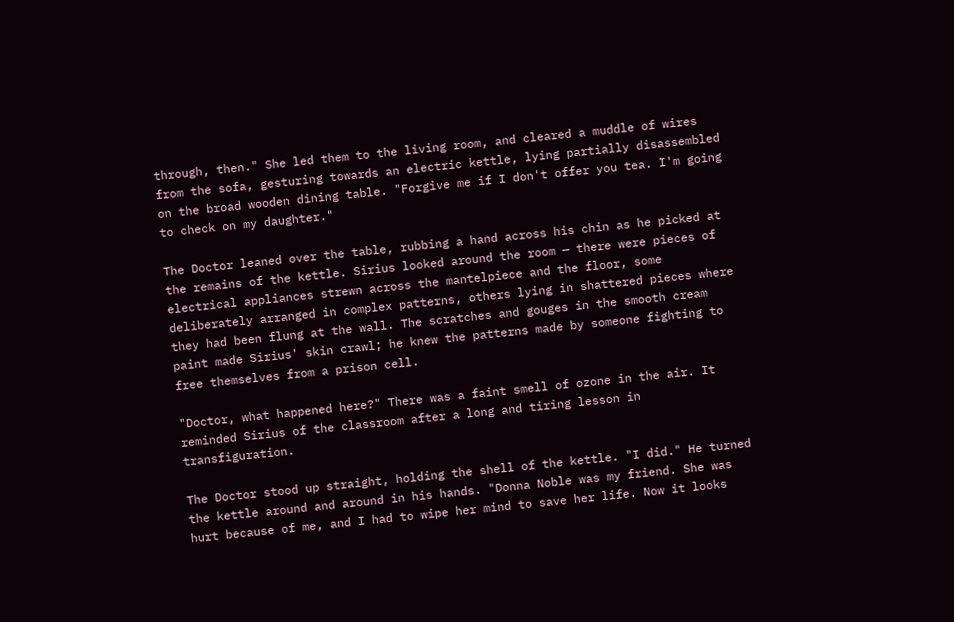through, then." She led them to the living room, and cleared a muddle of wires from the sofa, gesturing towards an electric kettle, lying partially disassembled on the broad wooden dining table. "Forgive me if I don't offer you tea. I'm going to check on my daughter."

The Doctor leaned over the table, rubbing a hand across his chin as he picked at the remains of the kettle. Sirius looked around the room — there were pieces of electrical appliances strewn across the mantelpiece and the floor, some deliberately arranged in complex patterns, others lying in shattered pieces where they had been flung at the wall. The scratches and gouges in the smooth cream paint made Sirius' skin crawl; he knew the patterns made by someone fighting to free themselves from a prison cell.

"Doctor, what happened here?" There was a faint smell of ozone in the air. It reminded Sirius of the classroom after a long and tiring lesson in transfiguration.

The Doctor stood up straight, holding the shell of the kettle. "I did." He turned the kettle around and around in his hands. "Donna Noble was my friend. She was hurt because of me, and I had to wipe her mind to save her life. Now it looks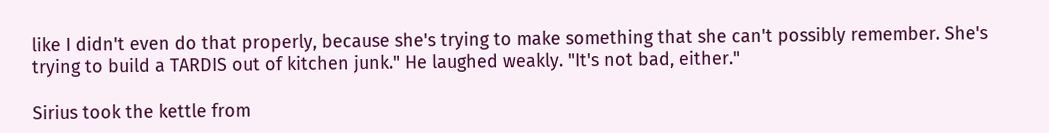like I didn't even do that properly, because she's trying to make something that she can't possibly remember. She's trying to build a TARDIS out of kitchen junk." He laughed weakly. "It's not bad, either."

Sirius took the kettle from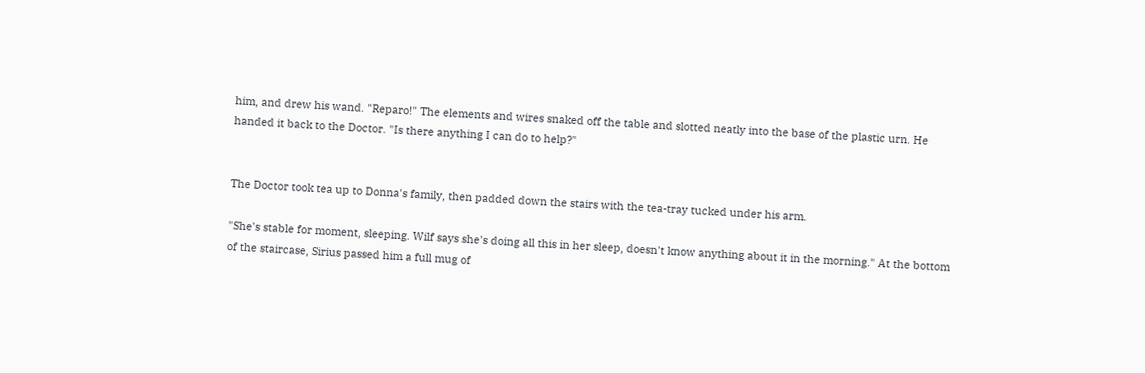him, and drew his wand. "Reparo!" The elements and wires snaked off the table and slotted neatly into the base of the plastic urn. He handed it back to the Doctor. "Is there anything I can do to help?"


The Doctor took tea up to Donna's family, then padded down the stairs with the tea-tray tucked under his arm.

"She's stable for moment, sleeping. Wilf says she's doing all this in her sleep, doesn't know anything about it in the morning." At the bottom of the staircase, Sirius passed him a full mug of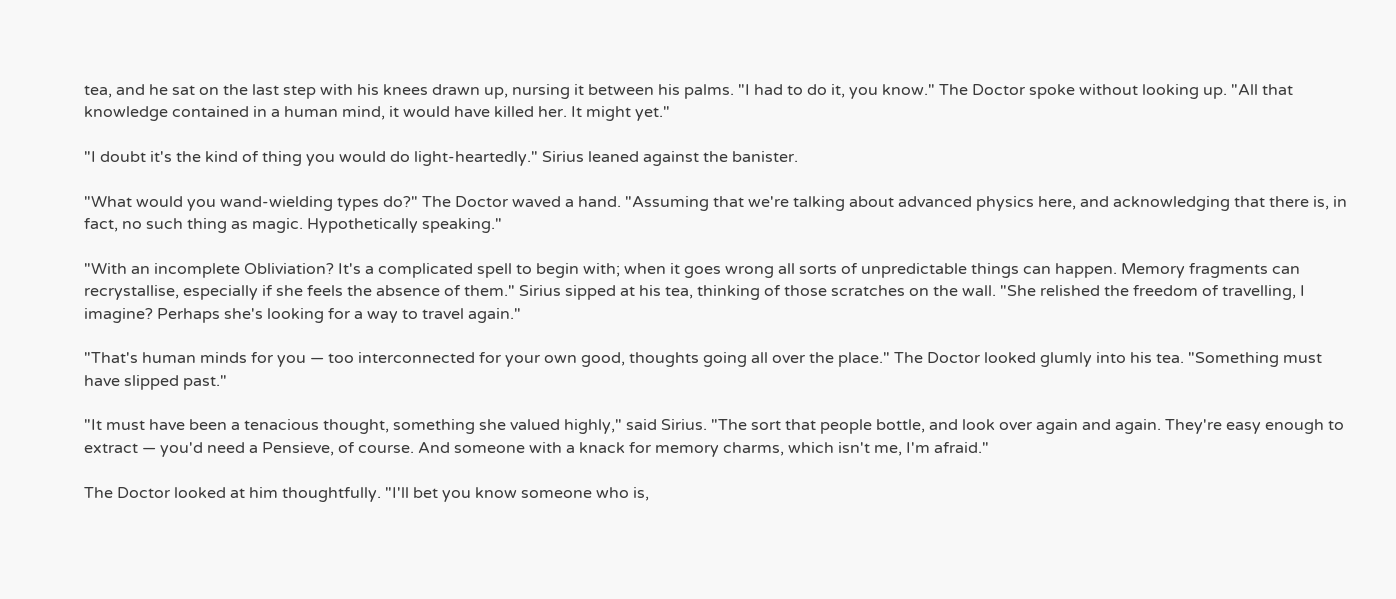tea, and he sat on the last step with his knees drawn up, nursing it between his palms. "I had to do it, you know." The Doctor spoke without looking up. "All that knowledge contained in a human mind, it would have killed her. It might yet."

"I doubt it's the kind of thing you would do light-heartedly." Sirius leaned against the banister.

"What would you wand-wielding types do?" The Doctor waved a hand. "Assuming that we're talking about advanced physics here, and acknowledging that there is, in fact, no such thing as magic. Hypothetically speaking."

"With an incomplete Obliviation? It's a complicated spell to begin with; when it goes wrong all sorts of unpredictable things can happen. Memory fragments can recrystallise, especially if she feels the absence of them." Sirius sipped at his tea, thinking of those scratches on the wall. "She relished the freedom of travelling, I imagine? Perhaps she's looking for a way to travel again."

"That's human minds for you — too interconnected for your own good, thoughts going all over the place." The Doctor looked glumly into his tea. "Something must have slipped past."

"It must have been a tenacious thought, something she valued highly," said Sirius. "The sort that people bottle, and look over again and again. They're easy enough to extract — you'd need a Pensieve, of course. And someone with a knack for memory charms, which isn't me, I'm afraid."

The Doctor looked at him thoughtfully. "I'll bet you know someone who is,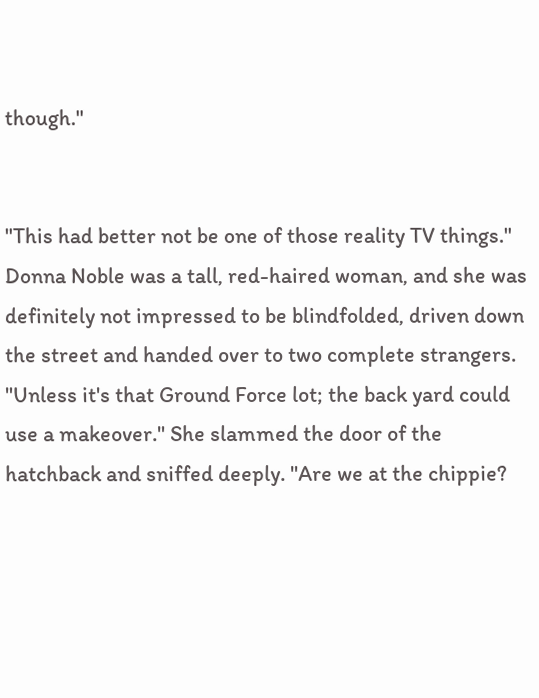though."


"This had better not be one of those reality TV things." Donna Noble was a tall, red-haired woman, and she was definitely not impressed to be blindfolded, driven down the street and handed over to two complete strangers. "Unless it's that Ground Force lot; the back yard could use a makeover." She slammed the door of the hatchback and sniffed deeply. "Are we at the chippie?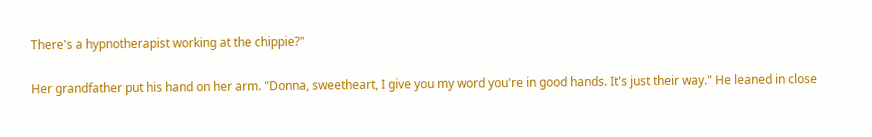There's a hypnotherapist working at the chippie?"

Her grandfather put his hand on her arm. "Donna, sweetheart, I give you my word you're in good hands. It's just their way." He leaned in close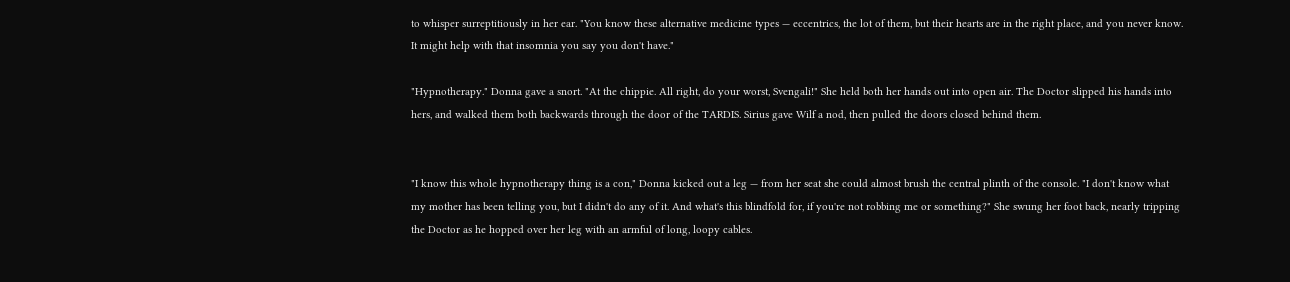to whisper surreptitiously in her ear. "You know these alternative medicine types — eccentrics, the lot of them, but their hearts are in the right place, and you never know. It might help with that insomnia you say you don't have."

"Hypnotherapy." Donna gave a snort. "At the chippie. All right, do your worst, Svengali!" She held both her hands out into open air. The Doctor slipped his hands into hers, and walked them both backwards through the door of the TARDIS. Sirius gave Wilf a nod, then pulled the doors closed behind them.


"I know this whole hypnotherapy thing is a con," Donna kicked out a leg — from her seat she could almost brush the central plinth of the console. "I don't know what my mother has been telling you, but I didn't do any of it. And what's this blindfold for, if you're not robbing me or something?" She swung her foot back, nearly tripping the Doctor as he hopped over her leg with an armful of long, loopy cables.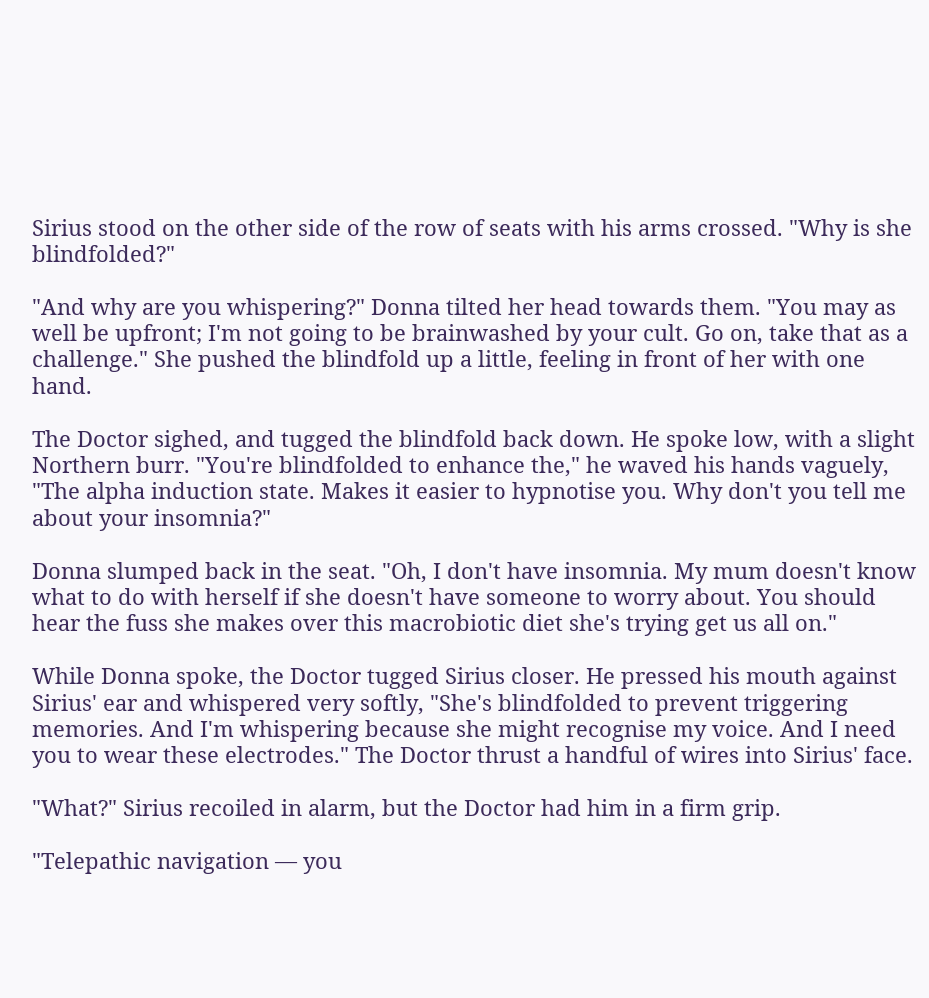Sirius stood on the other side of the row of seats with his arms crossed. "Why is she blindfolded?"

"And why are you whispering?" Donna tilted her head towards them. "You may as well be upfront; I'm not going to be brainwashed by your cult. Go on, take that as a challenge." She pushed the blindfold up a little, feeling in front of her with one hand.

The Doctor sighed, and tugged the blindfold back down. He spoke low, with a slight Northern burr. "You're blindfolded to enhance the," he waved his hands vaguely, "The alpha induction state. Makes it easier to hypnotise you. Why don't you tell me about your insomnia?"

Donna slumped back in the seat. "Oh, I don't have insomnia. My mum doesn't know what to do with herself if she doesn't have someone to worry about. You should hear the fuss she makes over this macrobiotic diet she's trying get us all on."

While Donna spoke, the Doctor tugged Sirius closer. He pressed his mouth against Sirius' ear and whispered very softly, "She's blindfolded to prevent triggering memories. And I'm whispering because she might recognise my voice. And I need you to wear these electrodes." The Doctor thrust a handful of wires into Sirius' face.

"What?" Sirius recoiled in alarm, but the Doctor had him in a firm grip.

"Telepathic navigation — you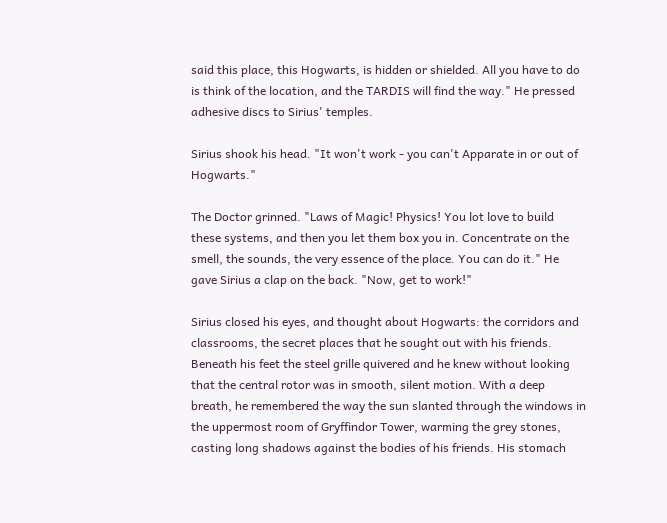said this place, this Hogwarts, is hidden or shielded. All you have to do is think of the location, and the TARDIS will find the way." He pressed adhesive discs to Sirius' temples.

Sirius shook his head. "It won't work - you can't Apparate in or out of Hogwarts."

The Doctor grinned. "Laws of Magic! Physics! You lot love to build these systems, and then you let them box you in. Concentrate on the smell, the sounds, the very essence of the place. You can do it." He gave Sirius a clap on the back. "Now, get to work!"

Sirius closed his eyes, and thought about Hogwarts: the corridors and classrooms, the secret places that he sought out with his friends. Beneath his feet the steel grille quivered and he knew without looking that the central rotor was in smooth, silent motion. With a deep breath, he remembered the way the sun slanted through the windows in the uppermost room of Gryffindor Tower, warming the grey stones, casting long shadows against the bodies of his friends. His stomach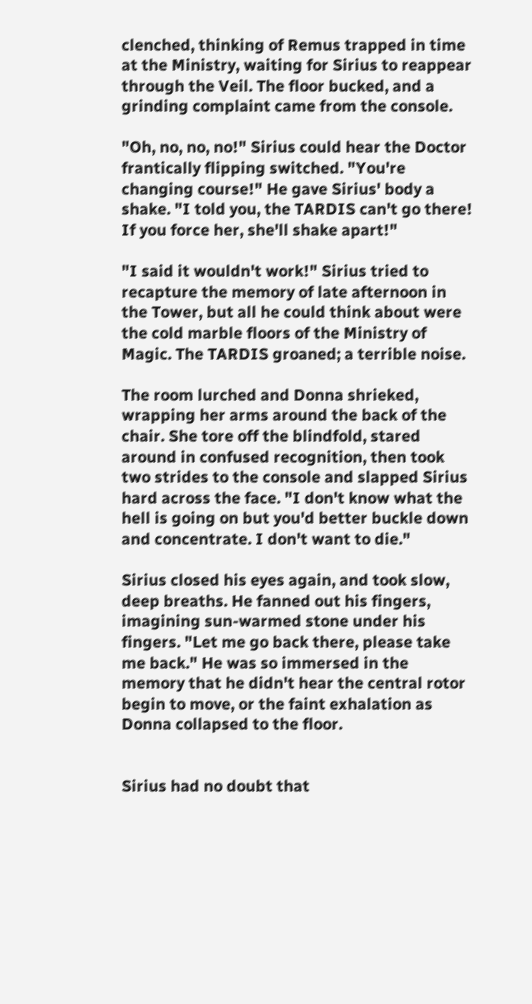clenched, thinking of Remus trapped in time at the Ministry, waiting for Sirius to reappear through the Veil. The floor bucked, and a grinding complaint came from the console.

"Oh, no, no, no!" Sirius could hear the Doctor frantically flipping switched. "You're changing course!" He gave Sirius' body a shake. "I told you, the TARDIS can't go there! If you force her, she'll shake apart!"

"I said it wouldn't work!" Sirius tried to recapture the memory of late afternoon in the Tower, but all he could think about were the cold marble floors of the Ministry of Magic. The TARDIS groaned; a terrible noise.

The room lurched and Donna shrieked, wrapping her arms around the back of the chair. She tore off the blindfold, stared around in confused recognition, then took two strides to the console and slapped Sirius hard across the face. "I don't know what the hell is going on but you'd better buckle down and concentrate. I don't want to die."

Sirius closed his eyes again, and took slow, deep breaths. He fanned out his fingers, imagining sun-warmed stone under his fingers. "Let me go back there, please take me back." He was so immersed in the memory that he didn't hear the central rotor begin to move, or the faint exhalation as Donna collapsed to the floor.


Sirius had no doubt that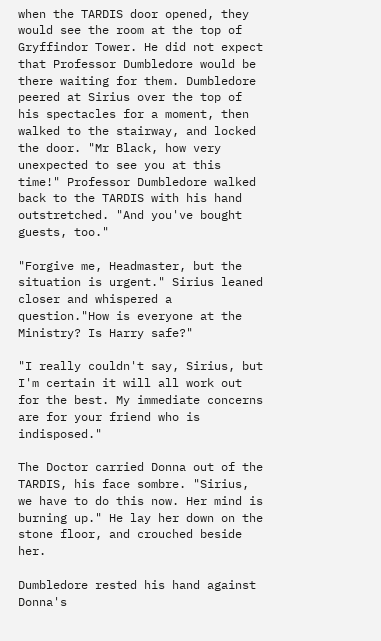when the TARDIS door opened, they would see the room at the top of Gryffindor Tower. He did not expect that Professor Dumbledore would be there waiting for them. Dumbledore peered at Sirius over the top of his spectacles for a moment, then walked to the stairway, and locked the door. "Mr Black, how very unexpected to see you at this time!" Professor Dumbledore walked back to the TARDIS with his hand outstretched. "And you've bought guests, too."

"Forgive me, Headmaster, but the situation is urgent." Sirius leaned closer and whispered a question."How is everyone at the Ministry? Is Harry safe?"

"I really couldn't say, Sirius, but I'm certain it will all work out for the best. My immediate concerns are for your friend who is indisposed."

The Doctor carried Donna out of the TARDIS, his face sombre. "Sirius, we have to do this now. Her mind is burning up." He lay her down on the stone floor, and crouched beside her.

Dumbledore rested his hand against Donna's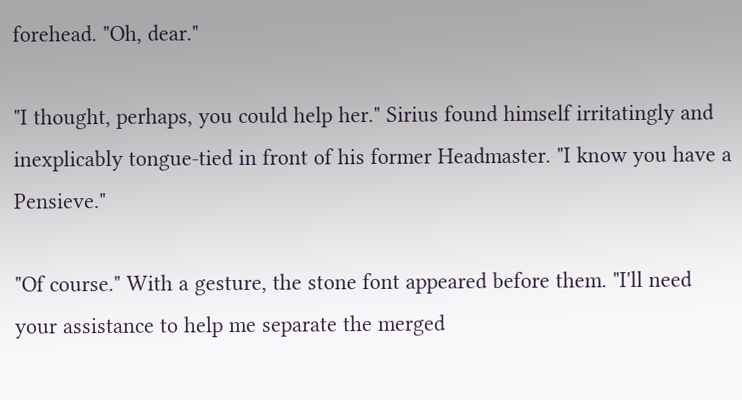forehead. "Oh, dear."

"I thought, perhaps, you could help her." Sirius found himself irritatingly and inexplicably tongue-tied in front of his former Headmaster. "I know you have a Pensieve."

"Of course." With a gesture, the stone font appeared before them. "I'll need your assistance to help me separate the merged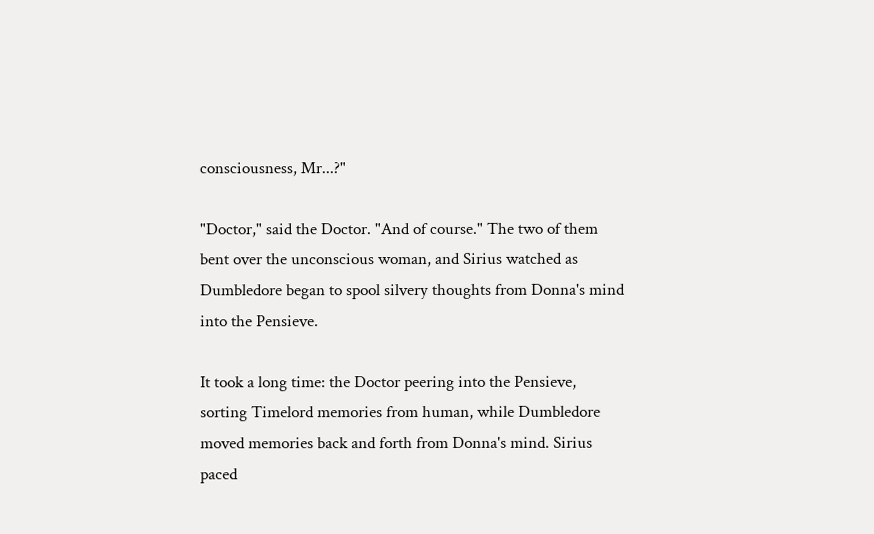consciousness, Mr...?"

"Doctor," said the Doctor. "And of course." The two of them bent over the unconscious woman, and Sirius watched as Dumbledore began to spool silvery thoughts from Donna's mind into the Pensieve.

It took a long time: the Doctor peering into the Pensieve, sorting Timelord memories from human, while Dumbledore moved memories back and forth from Donna's mind. Sirius paced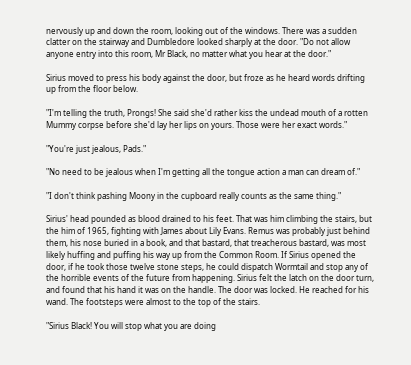nervously up and down the room, looking out of the windows. There was a sudden clatter on the stairway and Dumbledore looked sharply at the door. "Do not allow anyone entry into this room, Mr Black, no matter what you hear at the door."

Sirius moved to press his body against the door, but froze as he heard words drifting up from the floor below.

"I'm telling the truth, Prongs! She said she'd rather kiss the undead mouth of a rotten Mummy corpse before she'd lay her lips on yours. Those were her exact words."

"You're just jealous, Pads."

"No need to be jealous when I'm getting all the tongue action a man can dream of."

"I don't think pashing Moony in the cupboard really counts as the same thing."

Sirius' head pounded as blood drained to his feet. That was him climbing the stairs, but the him of 1965, fighting with James about Lily Evans. Remus was probably just behind them, his nose buried in a book, and that bastard, that treacherous bastard, was most likely huffing and puffing his way up from the Common Room. If Sirius opened the door, if he took those twelve stone steps, he could dispatch Wormtail and stop any of the horrible events of the future from happening. Sirius felt the latch on the door turn, and found that his hand it was on the handle. The door was locked. He reached for his wand. The footsteps were almost to the top of the stairs.

"Sirius Black! You will stop what you are doing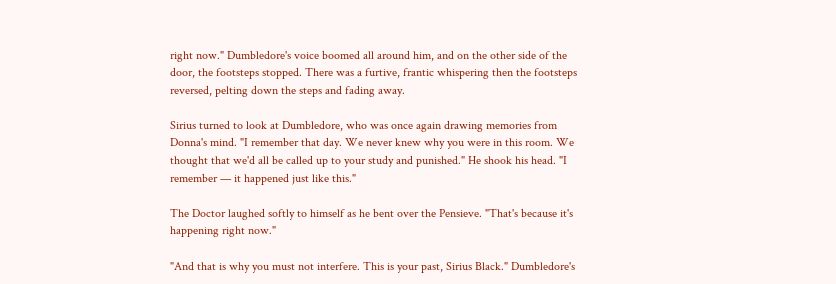right now." Dumbledore's voice boomed all around him, and on the other side of the door, the footsteps stopped. There was a furtive, frantic whispering then the footsteps reversed, pelting down the steps and fading away.

Sirius turned to look at Dumbledore, who was once again drawing memories from Donna's mind. "I remember that day. We never knew why you were in this room. We thought that we'd all be called up to your study and punished." He shook his head. "I remember — it happened just like this."

The Doctor laughed softly to himself as he bent over the Pensieve. "That's because it's happening right now."

"And that is why you must not interfere. This is your past, Sirius Black." Dumbledore's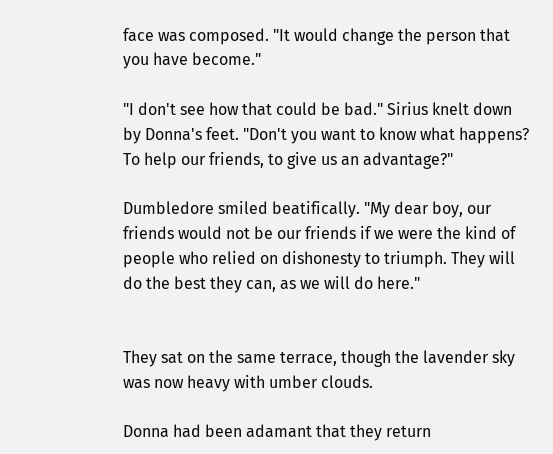face was composed. "It would change the person that you have become."

"I don't see how that could be bad." Sirius knelt down by Donna's feet. "Don't you want to know what happens? To help our friends, to give us an advantage?"

Dumbledore smiled beatifically. "My dear boy, our friends would not be our friends if we were the kind of people who relied on dishonesty to triumph. They will do the best they can, as we will do here."


They sat on the same terrace, though the lavender sky was now heavy with umber clouds.

Donna had been adamant that they return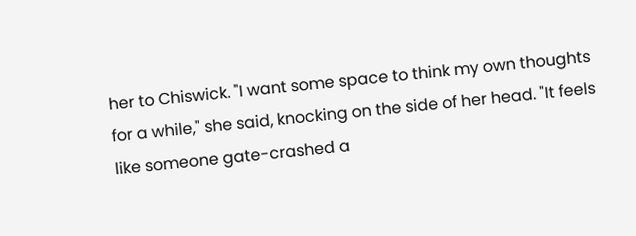her to Chiswick. "I want some space to think my own thoughts for a while," she said, knocking on the side of her head. "It feels like someone gate-crashed a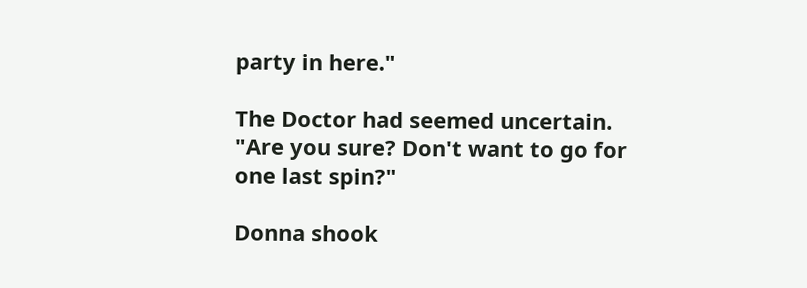party in here."

The Doctor had seemed uncertain. "Are you sure? Don't want to go for one last spin?"

Donna shook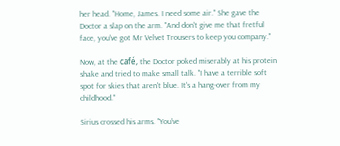her head. "Home, James. I need some air." She gave the Doctor a slap on the arm. "And don't give me that fretful face, you've got Mr Velvet Trousers to keep you company."

Now, at the café, the Doctor poked miserably at his protein shake and tried to make small talk. "I have a terrible soft spot for skies that aren't blue. It's a hang-over from my childhood."

Sirius crossed his arms. "You've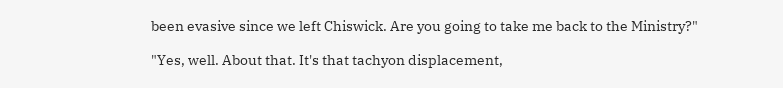been evasive since we left Chiswick. Are you going to take me back to the Ministry?"

"Yes, well. About that. It's that tachyon displacement,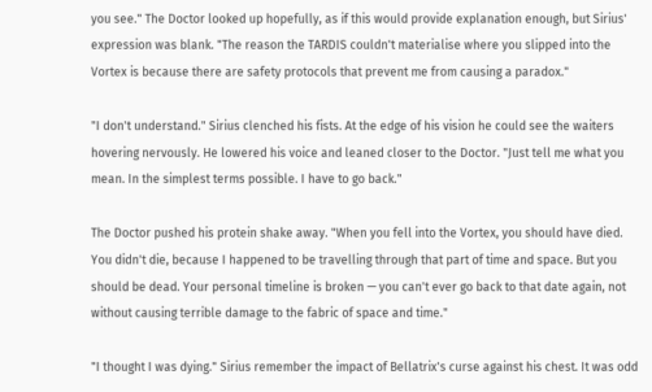you see." The Doctor looked up hopefully, as if this would provide explanation enough, but Sirius' expression was blank. "The reason the TARDIS couldn't materialise where you slipped into the Vortex is because there are safety protocols that prevent me from causing a paradox."

"I don't understand." Sirius clenched his fists. At the edge of his vision he could see the waiters hovering nervously. He lowered his voice and leaned closer to the Doctor. "Just tell me what you mean. In the simplest terms possible. I have to go back."

The Doctor pushed his protein shake away. "When you fell into the Vortex, you should have died. You didn't die, because I happened to be travelling through that part of time and space. But you should be dead. Your personal timeline is broken — you can't ever go back to that date again, not without causing terrible damage to the fabric of space and time."

"I thought I was dying." Sirius remember the impact of Bellatrix's curse against his chest. It was odd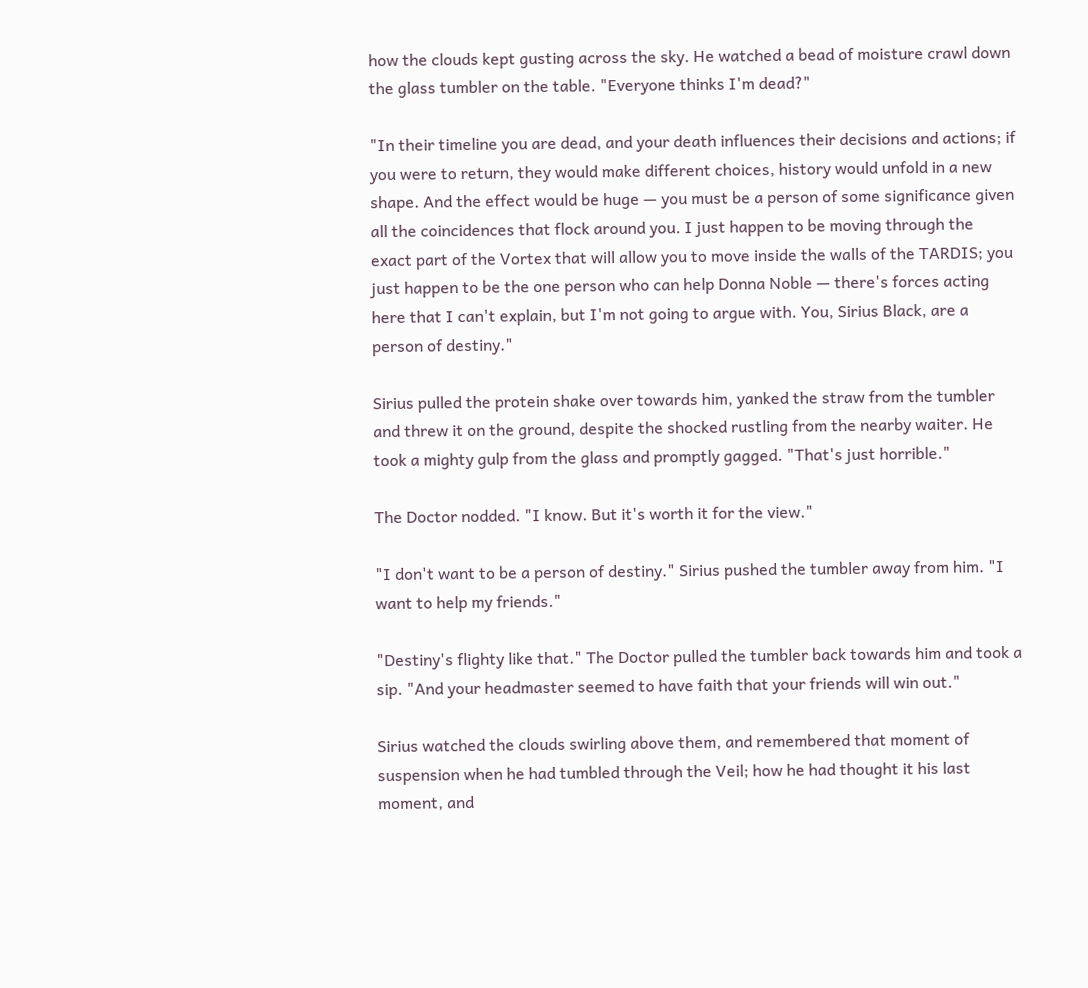how the clouds kept gusting across the sky. He watched a bead of moisture crawl down the glass tumbler on the table. "Everyone thinks I'm dead?"

"In their timeline you are dead, and your death influences their decisions and actions; if you were to return, they would make different choices, history would unfold in a new shape. And the effect would be huge — you must be a person of some significance given all the coincidences that flock around you. I just happen to be moving through the exact part of the Vortex that will allow you to move inside the walls of the TARDIS; you just happen to be the one person who can help Donna Noble — there's forces acting here that I can't explain, but I'm not going to argue with. You, Sirius Black, are a person of destiny."

Sirius pulled the protein shake over towards him, yanked the straw from the tumbler and threw it on the ground, despite the shocked rustling from the nearby waiter. He took a mighty gulp from the glass and promptly gagged. "That's just horrible."

The Doctor nodded. "I know. But it's worth it for the view."

"I don't want to be a person of destiny." Sirius pushed the tumbler away from him. "I want to help my friends."

"Destiny's flighty like that." The Doctor pulled the tumbler back towards him and took a sip. "And your headmaster seemed to have faith that your friends will win out."

Sirius watched the clouds swirling above them, and remembered that moment of suspension when he had tumbled through the Veil; how he had thought it his last moment, and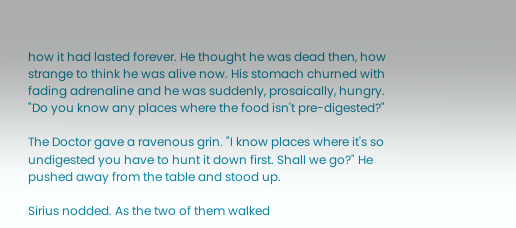how it had lasted forever. He thought he was dead then, how strange to think he was alive now. His stomach churned with fading adrenaline and he was suddenly, prosaically, hungry. "Do you know any places where the food isn't pre-digested?"

The Doctor gave a ravenous grin. "I know places where it's so undigested you have to hunt it down first. Shall we go?" He pushed away from the table and stood up.

Sirius nodded. As the two of them walked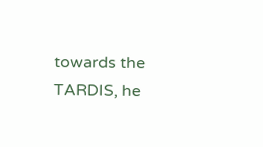towards the TARDIS, he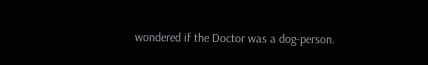wondered if the Doctor was a dog-person.